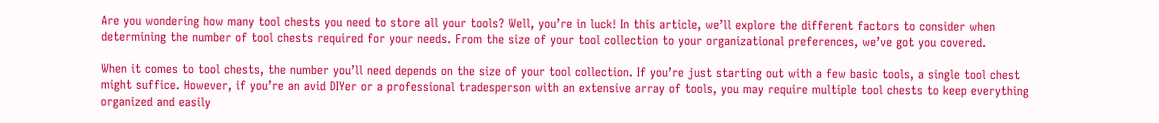Are you wondering how many tool chests you need to store all your tools? Well, you’re in luck! In this article, we’ll explore the different factors to consider when determining the number of tool chests required for your needs. From the size of your tool collection to your organizational preferences, we’ve got you covered.

When it comes to tool chests, the number you’ll need depends on the size of your tool collection. If you’re just starting out with a few basic tools, a single tool chest might suffice. However, if you’re an avid DIYer or a professional tradesperson with an extensive array of tools, you may require multiple tool chests to keep everything organized and easily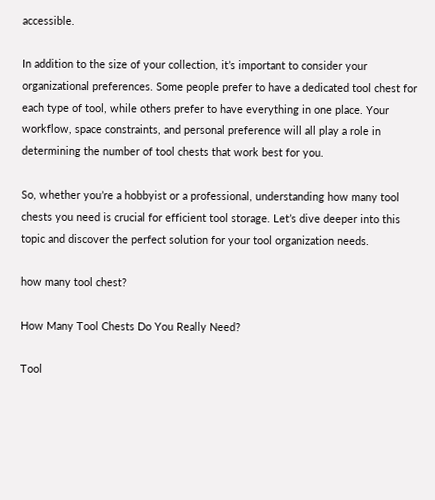accessible.

In addition to the size of your collection, it’s important to consider your organizational preferences. Some people prefer to have a dedicated tool chest for each type of tool, while others prefer to have everything in one place. Your workflow, space constraints, and personal preference will all play a role in determining the number of tool chests that work best for you.

So, whether you’re a hobbyist or a professional, understanding how many tool chests you need is crucial for efficient tool storage. Let’s dive deeper into this topic and discover the perfect solution for your tool organization needs.

how many tool chest?

How Many Tool Chests Do You Really Need?

Tool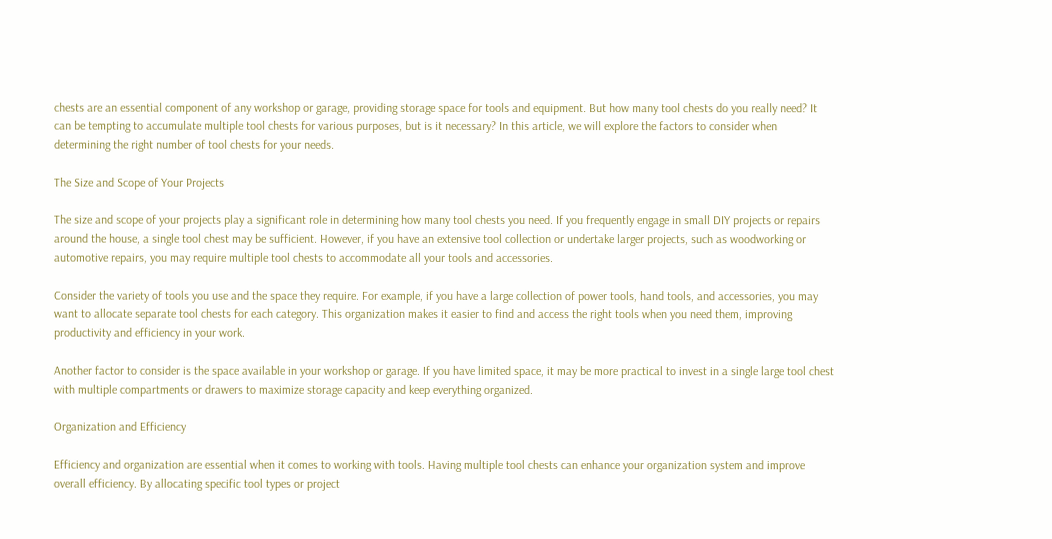chests are an essential component of any workshop or garage, providing storage space for tools and equipment. But how many tool chests do you really need? It can be tempting to accumulate multiple tool chests for various purposes, but is it necessary? In this article, we will explore the factors to consider when determining the right number of tool chests for your needs.

The Size and Scope of Your Projects

The size and scope of your projects play a significant role in determining how many tool chests you need. If you frequently engage in small DIY projects or repairs around the house, a single tool chest may be sufficient. However, if you have an extensive tool collection or undertake larger projects, such as woodworking or automotive repairs, you may require multiple tool chests to accommodate all your tools and accessories.

Consider the variety of tools you use and the space they require. For example, if you have a large collection of power tools, hand tools, and accessories, you may want to allocate separate tool chests for each category. This organization makes it easier to find and access the right tools when you need them, improving productivity and efficiency in your work.

Another factor to consider is the space available in your workshop or garage. If you have limited space, it may be more practical to invest in a single large tool chest with multiple compartments or drawers to maximize storage capacity and keep everything organized.

Organization and Efficiency

Efficiency and organization are essential when it comes to working with tools. Having multiple tool chests can enhance your organization system and improve overall efficiency. By allocating specific tool types or project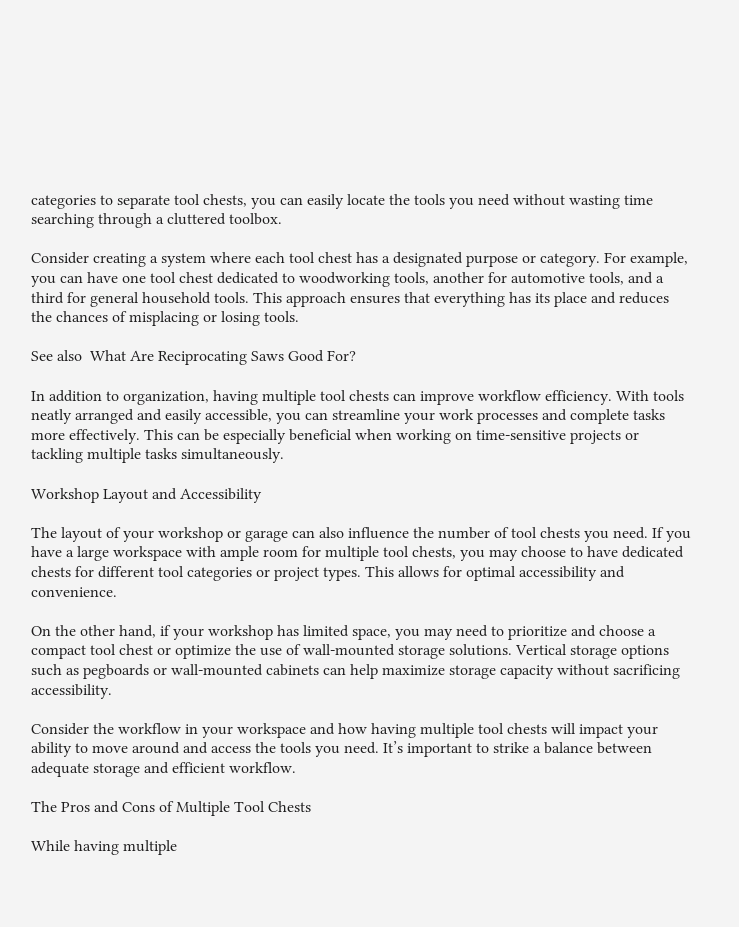categories to separate tool chests, you can easily locate the tools you need without wasting time searching through a cluttered toolbox.

Consider creating a system where each tool chest has a designated purpose or category. For example, you can have one tool chest dedicated to woodworking tools, another for automotive tools, and a third for general household tools. This approach ensures that everything has its place and reduces the chances of misplacing or losing tools.

See also  What Are Reciprocating Saws Good For?

In addition to organization, having multiple tool chests can improve workflow efficiency. With tools neatly arranged and easily accessible, you can streamline your work processes and complete tasks more effectively. This can be especially beneficial when working on time-sensitive projects or tackling multiple tasks simultaneously.

Workshop Layout and Accessibility

The layout of your workshop or garage can also influence the number of tool chests you need. If you have a large workspace with ample room for multiple tool chests, you may choose to have dedicated chests for different tool categories or project types. This allows for optimal accessibility and convenience.

On the other hand, if your workshop has limited space, you may need to prioritize and choose a compact tool chest or optimize the use of wall-mounted storage solutions. Vertical storage options such as pegboards or wall-mounted cabinets can help maximize storage capacity without sacrificing accessibility.

Consider the workflow in your workspace and how having multiple tool chests will impact your ability to move around and access the tools you need. It’s important to strike a balance between adequate storage and efficient workflow.

The Pros and Cons of Multiple Tool Chests

While having multiple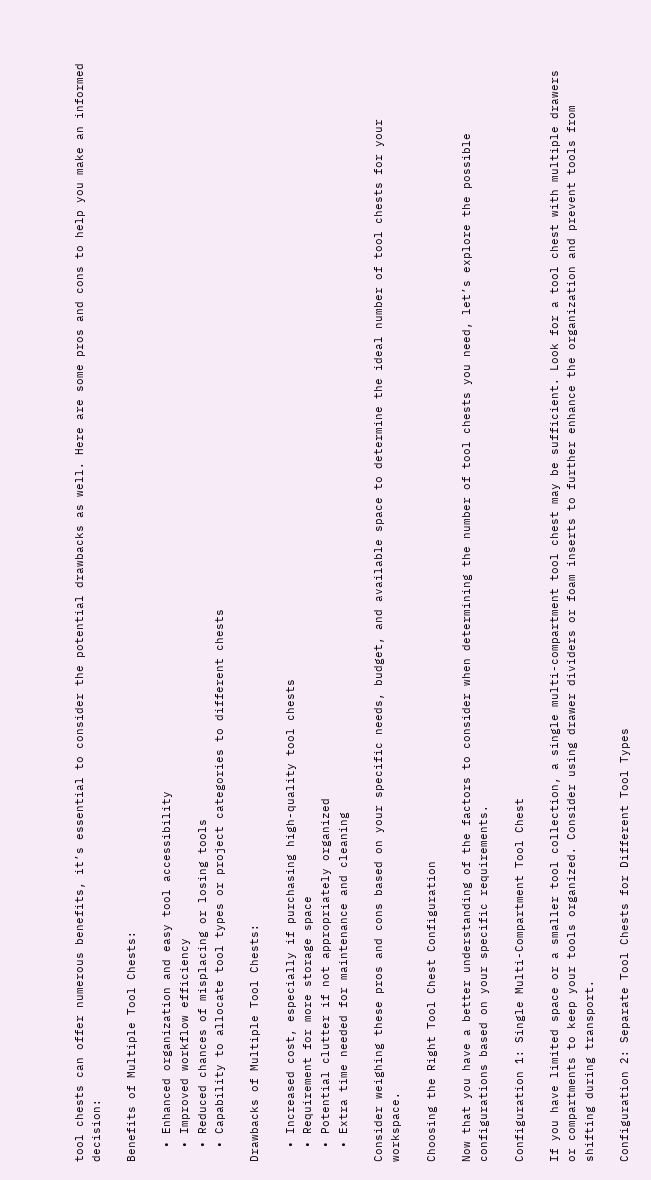tool chests can offer numerous benefits, it’s essential to consider the potential drawbacks as well. Here are some pros and cons to help you make an informed decision:

Benefits of Multiple Tool Chests:

  • Enhanced organization and easy tool accessibility
  • Improved workflow efficiency
  • Reduced chances of misplacing or losing tools
  • Capability to allocate tool types or project categories to different chests

Drawbacks of Multiple Tool Chests:

  • Increased cost, especially if purchasing high-quality tool chests
  • Requirement for more storage space
  • Potential clutter if not appropriately organized
  • Extra time needed for maintenance and cleaning

Consider weighing these pros and cons based on your specific needs, budget, and available space to determine the ideal number of tool chests for your workspace.

Choosing the Right Tool Chest Configuration

Now that you have a better understanding of the factors to consider when determining the number of tool chests you need, let’s explore the possible configurations based on your specific requirements.

Configuration 1: Single Multi-Compartment Tool Chest

If you have limited space or a smaller tool collection, a single multi-compartment tool chest may be sufficient. Look for a tool chest with multiple drawers or compartments to keep your tools organized. Consider using drawer dividers or foam inserts to further enhance the organization and prevent tools from shifting during transport.

Configuration 2: Separate Tool Chests for Different Tool Types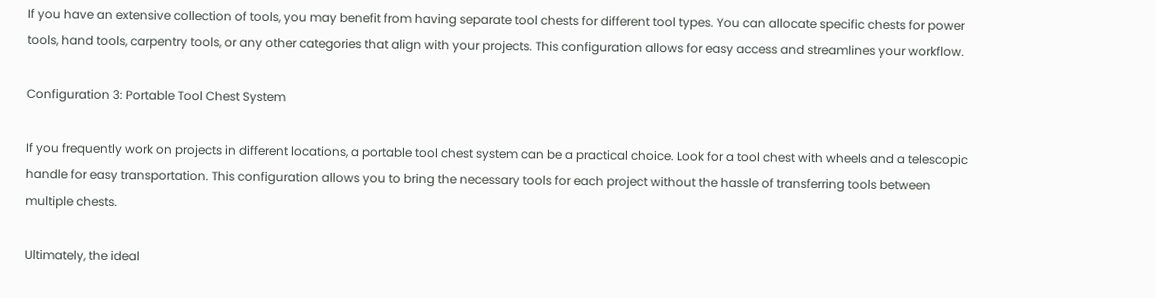If you have an extensive collection of tools, you may benefit from having separate tool chests for different tool types. You can allocate specific chests for power tools, hand tools, carpentry tools, or any other categories that align with your projects. This configuration allows for easy access and streamlines your workflow.

Configuration 3: Portable Tool Chest System

If you frequently work on projects in different locations, a portable tool chest system can be a practical choice. Look for a tool chest with wheels and a telescopic handle for easy transportation. This configuration allows you to bring the necessary tools for each project without the hassle of transferring tools between multiple chests.

Ultimately, the ideal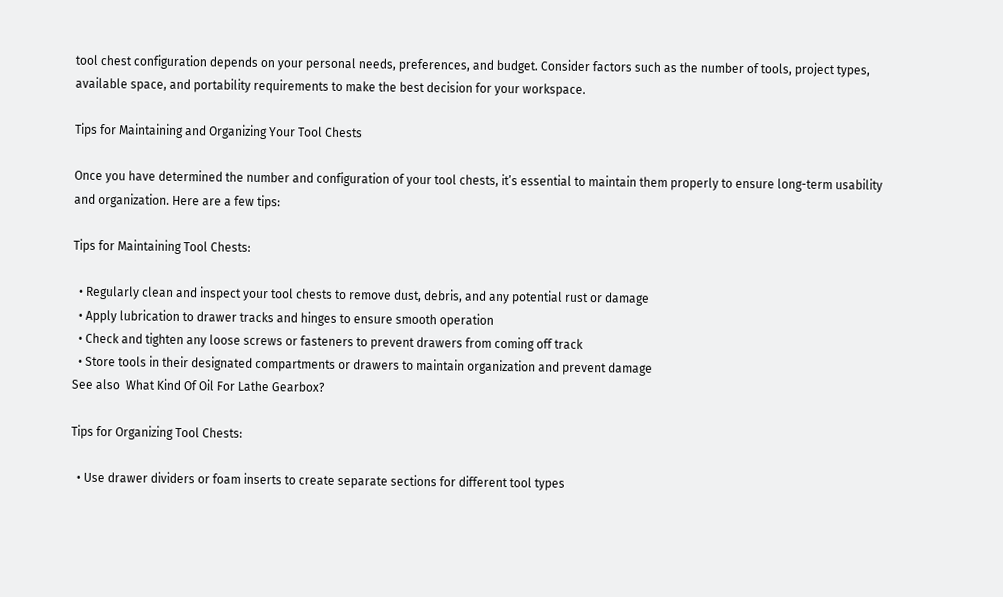tool chest configuration depends on your personal needs, preferences, and budget. Consider factors such as the number of tools, project types, available space, and portability requirements to make the best decision for your workspace.

Tips for Maintaining and Organizing Your Tool Chests

Once you have determined the number and configuration of your tool chests, it’s essential to maintain them properly to ensure long-term usability and organization. Here are a few tips:

Tips for Maintaining Tool Chests:

  • Regularly clean and inspect your tool chests to remove dust, debris, and any potential rust or damage
  • Apply lubrication to drawer tracks and hinges to ensure smooth operation
  • Check and tighten any loose screws or fasteners to prevent drawers from coming off track
  • Store tools in their designated compartments or drawers to maintain organization and prevent damage
See also  What Kind Of Oil For Lathe Gearbox?

Tips for Organizing Tool Chests:

  • Use drawer dividers or foam inserts to create separate sections for different tool types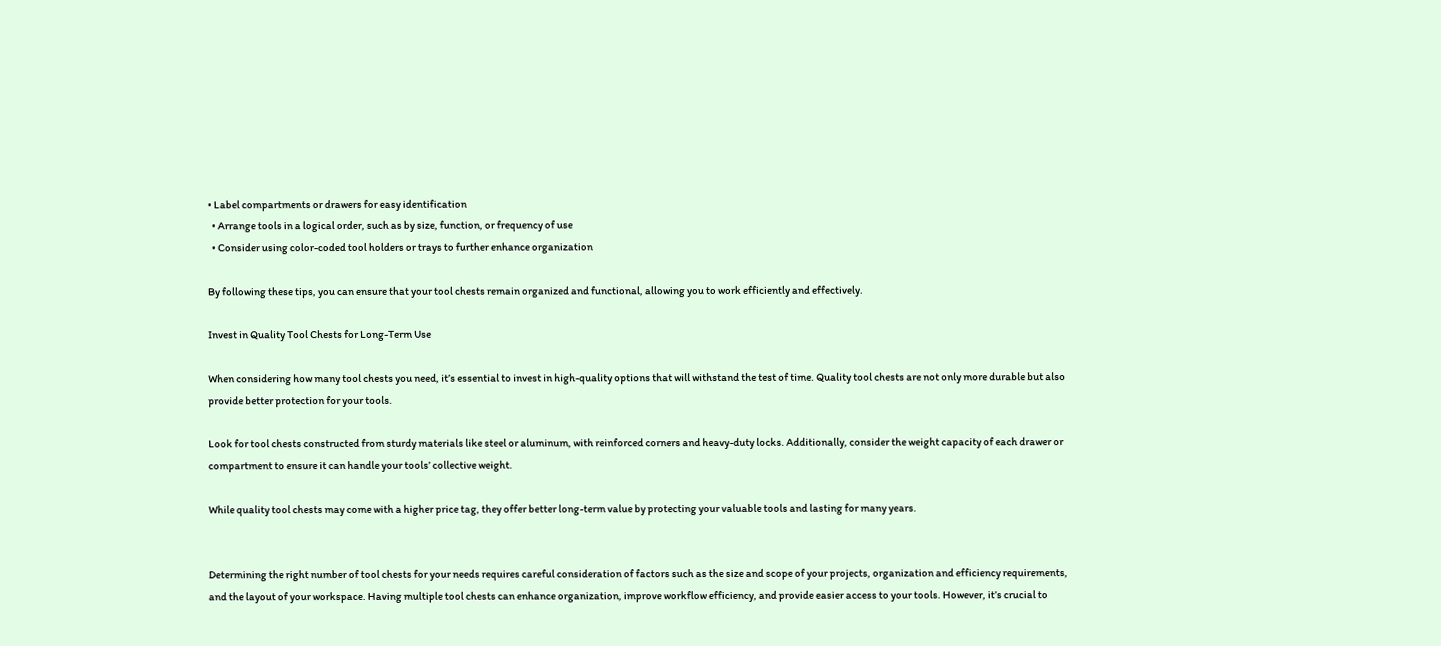• Label compartments or drawers for easy identification
  • Arrange tools in a logical order, such as by size, function, or frequency of use
  • Consider using color-coded tool holders or trays to further enhance organization

By following these tips, you can ensure that your tool chests remain organized and functional, allowing you to work efficiently and effectively.

Invest in Quality Tool Chests for Long-Term Use

When considering how many tool chests you need, it’s essential to invest in high-quality options that will withstand the test of time. Quality tool chests are not only more durable but also provide better protection for your tools.

Look for tool chests constructed from sturdy materials like steel or aluminum, with reinforced corners and heavy-duty locks. Additionally, consider the weight capacity of each drawer or compartment to ensure it can handle your tools’ collective weight.

While quality tool chests may come with a higher price tag, they offer better long-term value by protecting your valuable tools and lasting for many years.


Determining the right number of tool chests for your needs requires careful consideration of factors such as the size and scope of your projects, organization and efficiency requirements, and the layout of your workspace. Having multiple tool chests can enhance organization, improve workflow efficiency, and provide easier access to your tools. However, it’s crucial to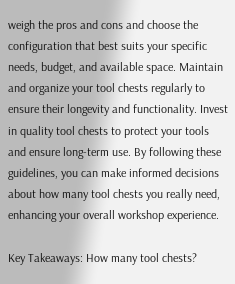weigh the pros and cons and choose the configuration that best suits your specific needs, budget, and available space. Maintain and organize your tool chests regularly to ensure their longevity and functionality. Invest in quality tool chests to protect your tools and ensure long-term use. By following these guidelines, you can make informed decisions about how many tool chests you really need, enhancing your overall workshop experience.

Key Takeaways: How many tool chests?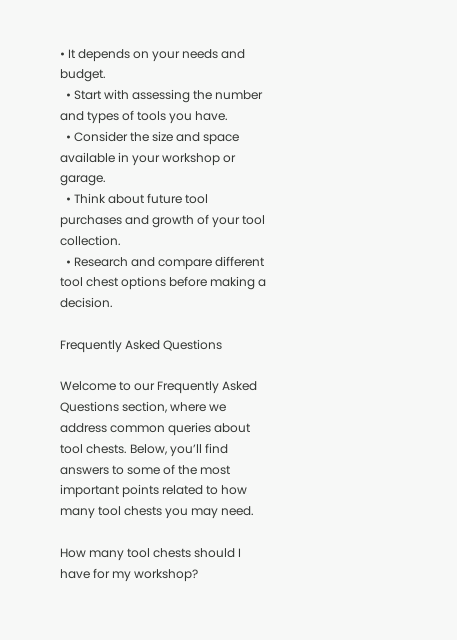• It depends on your needs and budget.
  • Start with assessing the number and types of tools you have.
  • Consider the size and space available in your workshop or garage.
  • Think about future tool purchases and growth of your tool collection.
  • Research and compare different tool chest options before making a decision.

Frequently Asked Questions

Welcome to our Frequently Asked Questions section, where we address common queries about tool chests. Below, you’ll find answers to some of the most important points related to how many tool chests you may need.

How many tool chests should I have for my workshop?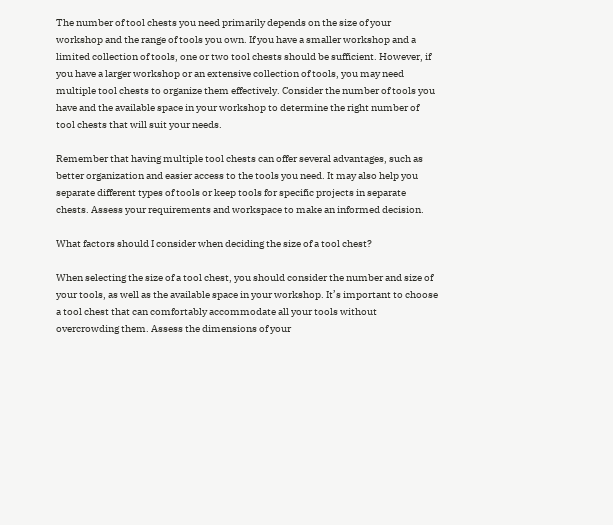The number of tool chests you need primarily depends on the size of your workshop and the range of tools you own. If you have a smaller workshop and a limited collection of tools, one or two tool chests should be sufficient. However, if you have a larger workshop or an extensive collection of tools, you may need multiple tool chests to organize them effectively. Consider the number of tools you have and the available space in your workshop to determine the right number of tool chests that will suit your needs.

Remember that having multiple tool chests can offer several advantages, such as better organization and easier access to the tools you need. It may also help you separate different types of tools or keep tools for specific projects in separate chests. Assess your requirements and workspace to make an informed decision.

What factors should I consider when deciding the size of a tool chest?

When selecting the size of a tool chest, you should consider the number and size of your tools, as well as the available space in your workshop. It’s important to choose a tool chest that can comfortably accommodate all your tools without overcrowding them. Assess the dimensions of your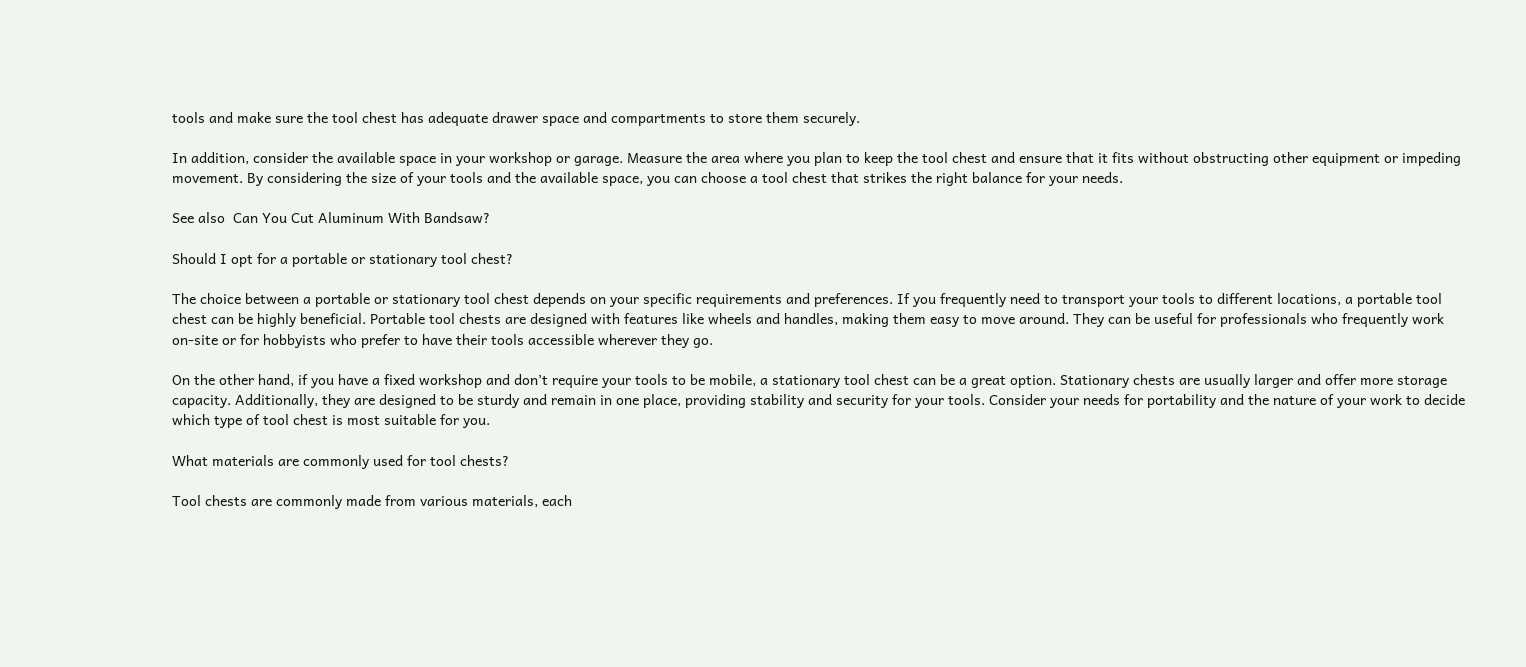tools and make sure the tool chest has adequate drawer space and compartments to store them securely.

In addition, consider the available space in your workshop or garage. Measure the area where you plan to keep the tool chest and ensure that it fits without obstructing other equipment or impeding movement. By considering the size of your tools and the available space, you can choose a tool chest that strikes the right balance for your needs.

See also  Can You Cut Aluminum With Bandsaw?

Should I opt for a portable or stationary tool chest?

The choice between a portable or stationary tool chest depends on your specific requirements and preferences. If you frequently need to transport your tools to different locations, a portable tool chest can be highly beneficial. Portable tool chests are designed with features like wheels and handles, making them easy to move around. They can be useful for professionals who frequently work on-site or for hobbyists who prefer to have their tools accessible wherever they go.

On the other hand, if you have a fixed workshop and don’t require your tools to be mobile, a stationary tool chest can be a great option. Stationary chests are usually larger and offer more storage capacity. Additionally, they are designed to be sturdy and remain in one place, providing stability and security for your tools. Consider your needs for portability and the nature of your work to decide which type of tool chest is most suitable for you.

What materials are commonly used for tool chests?

Tool chests are commonly made from various materials, each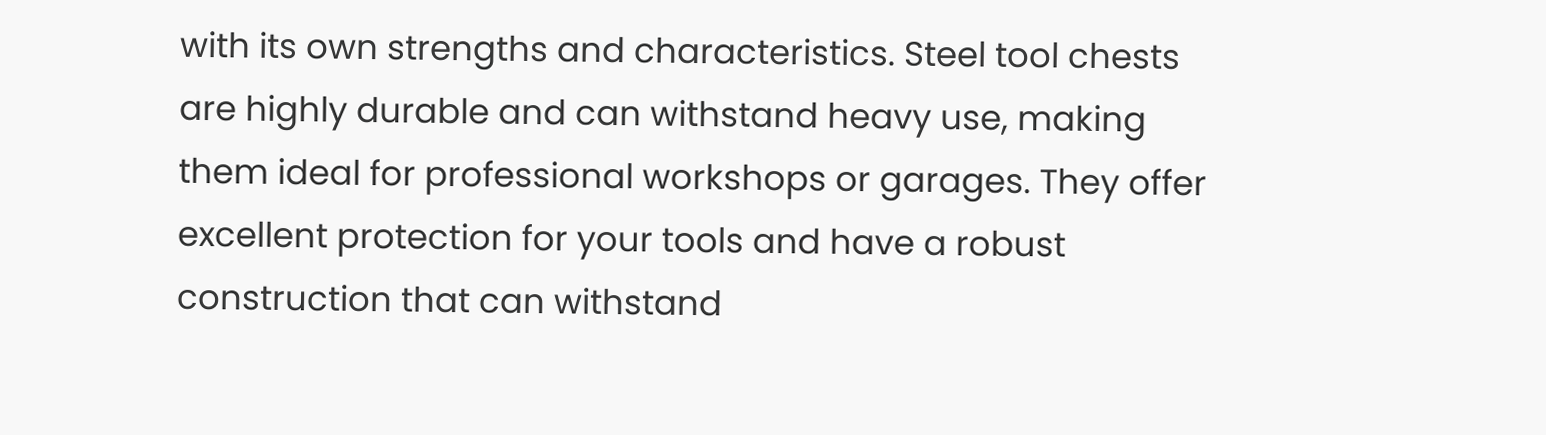with its own strengths and characteristics. Steel tool chests are highly durable and can withstand heavy use, making them ideal for professional workshops or garages. They offer excellent protection for your tools and have a robust construction that can withstand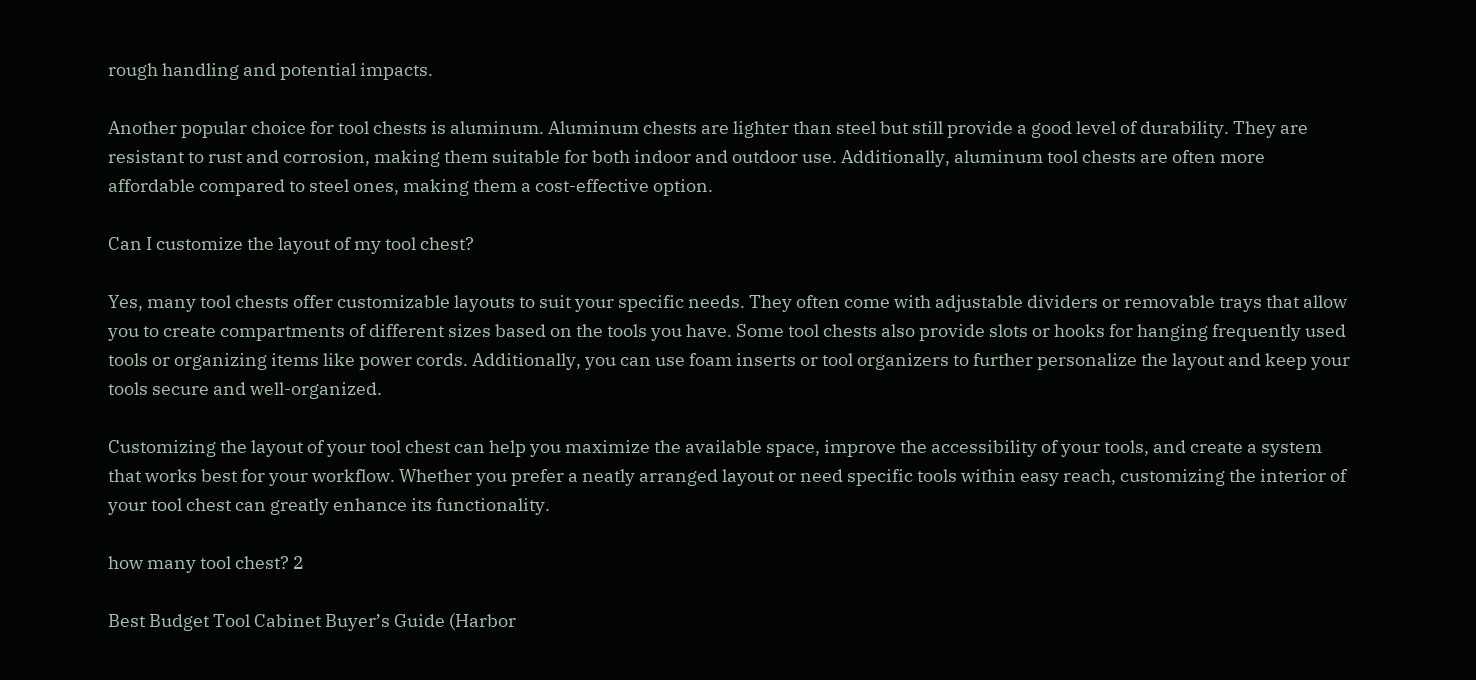rough handling and potential impacts.

Another popular choice for tool chests is aluminum. Aluminum chests are lighter than steel but still provide a good level of durability. They are resistant to rust and corrosion, making them suitable for both indoor and outdoor use. Additionally, aluminum tool chests are often more affordable compared to steel ones, making them a cost-effective option.

Can I customize the layout of my tool chest?

Yes, many tool chests offer customizable layouts to suit your specific needs. They often come with adjustable dividers or removable trays that allow you to create compartments of different sizes based on the tools you have. Some tool chests also provide slots or hooks for hanging frequently used tools or organizing items like power cords. Additionally, you can use foam inserts or tool organizers to further personalize the layout and keep your tools secure and well-organized.

Customizing the layout of your tool chest can help you maximize the available space, improve the accessibility of your tools, and create a system that works best for your workflow. Whether you prefer a neatly arranged layout or need specific tools within easy reach, customizing the interior of your tool chest can greatly enhance its functionality.

how many tool chest? 2

Best Budget Tool Cabinet Buyer’s Guide (Harbor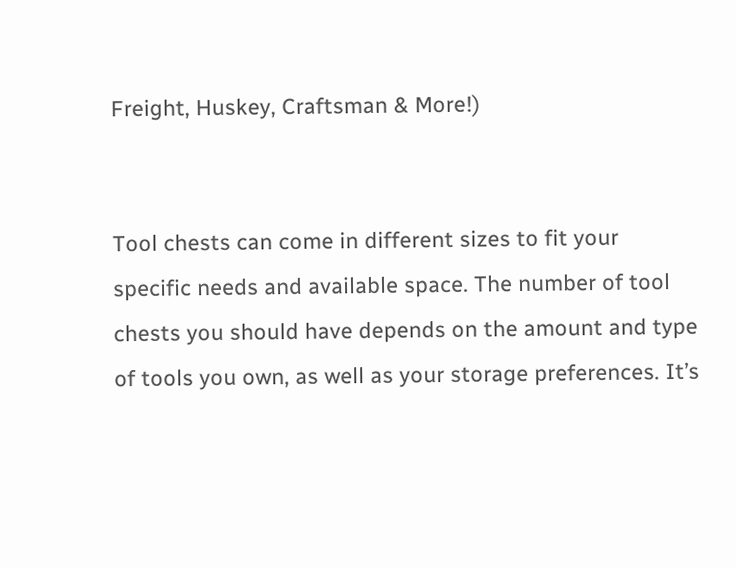Freight, Huskey, Craftsman & More!)


Tool chests can come in different sizes to fit your specific needs and available space. The number of tool chests you should have depends on the amount and type of tools you own, as well as your storage preferences. It’s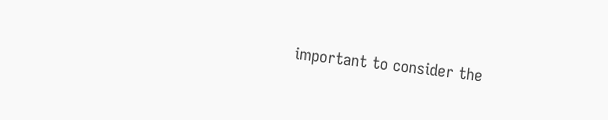important to consider the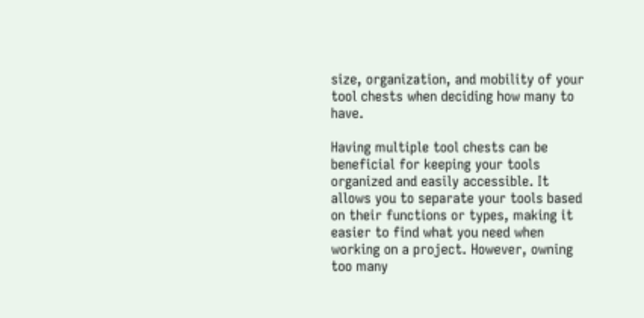size, organization, and mobility of your tool chests when deciding how many to have.

Having multiple tool chests can be beneficial for keeping your tools organized and easily accessible. It allows you to separate your tools based on their functions or types, making it easier to find what you need when working on a project. However, owning too many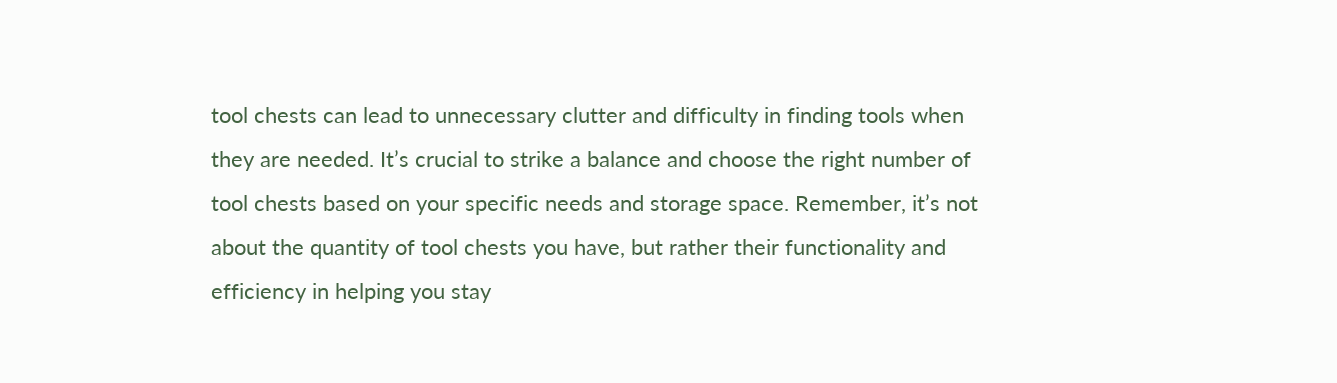tool chests can lead to unnecessary clutter and difficulty in finding tools when they are needed. It’s crucial to strike a balance and choose the right number of tool chests based on your specific needs and storage space. Remember, it’s not about the quantity of tool chests you have, but rather their functionality and efficiency in helping you stay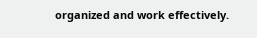organized and work effectively.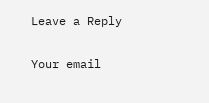Leave a Reply

Your email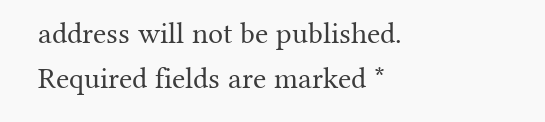address will not be published. Required fields are marked *